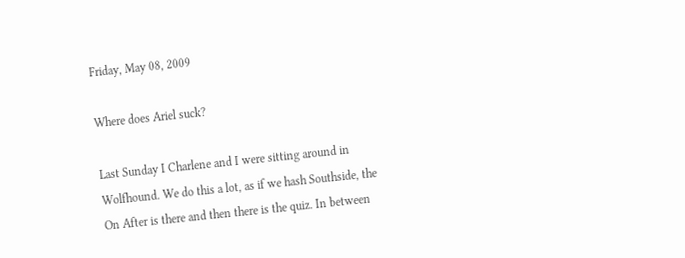Friday, May 08, 2009

Where does Ariel suck?

Last Sunday I Charlene and I were sitting around in Wolfhound. We do this a lot, as if we hash Southside, the On After is there and then there is the quiz. In between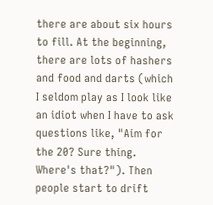there are about six hours to fill. At the beginning, there are lots of hashers and food and darts (which I seldom play as I look like an idiot when I have to ask questions like, "Aim for the 20? Sure thing. Where's that?"). Then people start to drift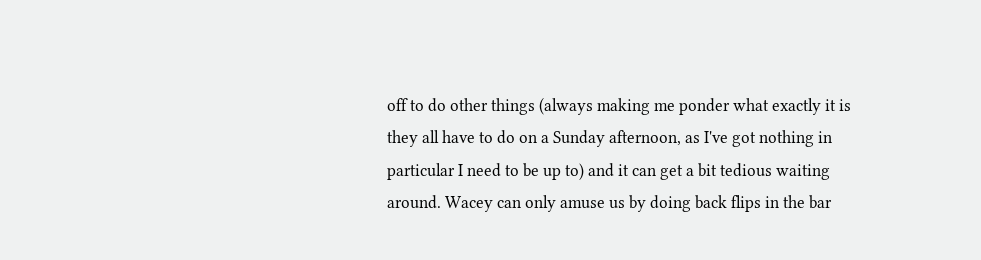off to do other things (always making me ponder what exactly it is they all have to do on a Sunday afternoon, as I've got nothing in particular I need to be up to) and it can get a bit tedious waiting around. Wacey can only amuse us by doing back flips in the bar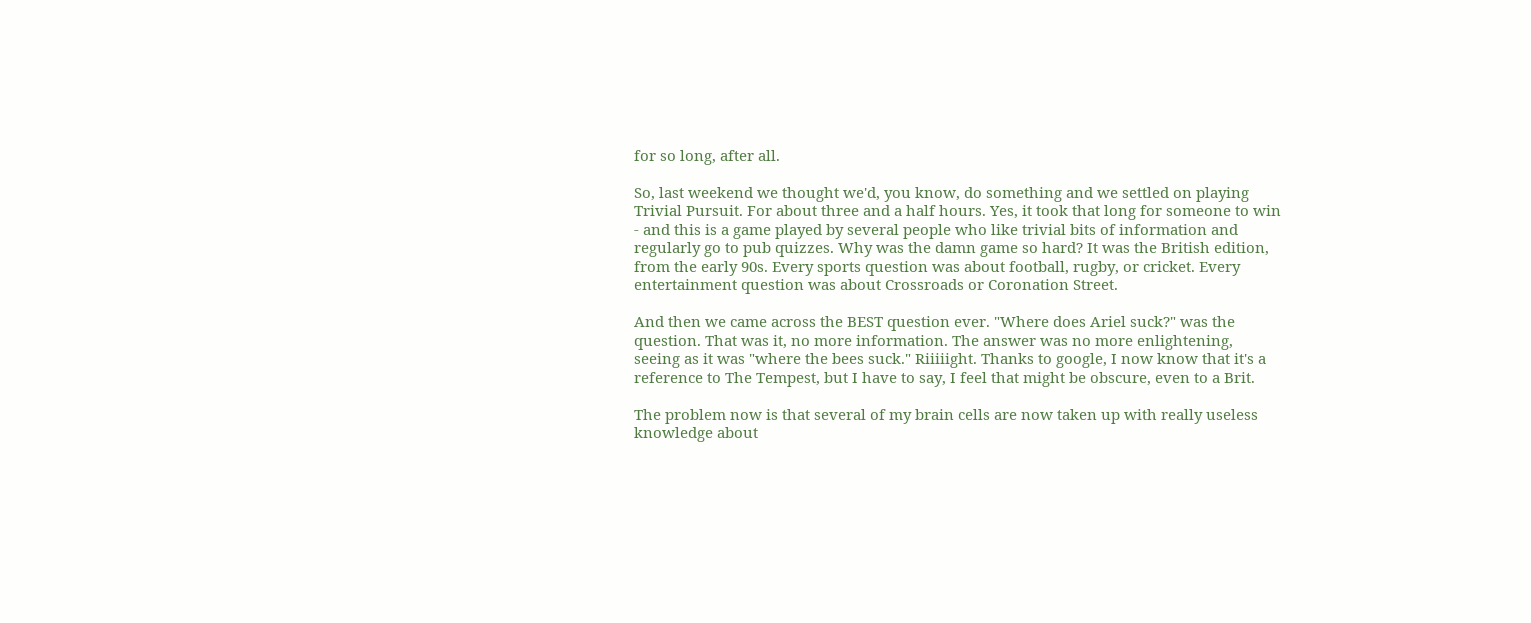for so long, after all.

So, last weekend we thought we'd, you know, do something and we settled on playing Trivial Pursuit. For about three and a half hours. Yes, it took that long for someone to win - and this is a game played by several people who like trivial bits of information and regularly go to pub quizzes. Why was the damn game so hard? It was the British edition, from the early 90s. Every sports question was about football, rugby, or cricket. Every entertainment question was about Crossroads or Coronation Street.

And then we came across the BEST question ever. "Where does Ariel suck?" was the question. That was it, no more information. The answer was no more enlightening, seeing as it was "where the bees suck." Riiiiight. Thanks to google, I now know that it's a reference to The Tempest, but I have to say, I feel that might be obscure, even to a Brit.

The problem now is that several of my brain cells are now taken up with really useless knowledge about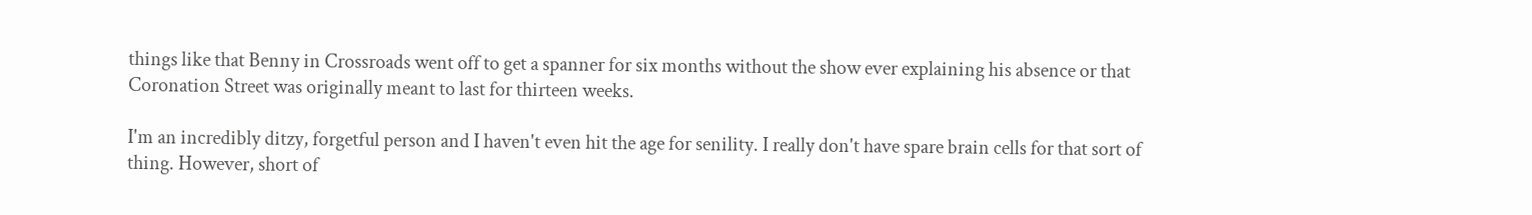things like that Benny in Crossroads went off to get a spanner for six months without the show ever explaining his absence or that Coronation Street was originally meant to last for thirteen weeks.

I'm an incredibly ditzy, forgetful person and I haven't even hit the age for senility. I really don't have spare brain cells for that sort of thing. However, short of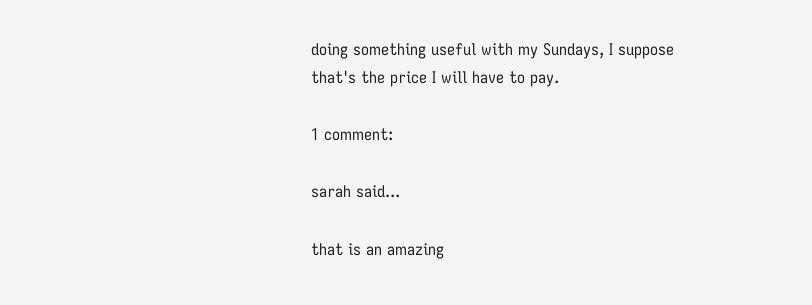doing something useful with my Sundays, I suppose that's the price I will have to pay.

1 comment:

sarah said...

that is an amazing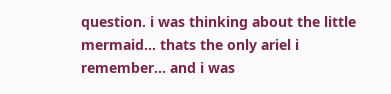question. i was thinking about the little mermaid... thats the only ariel i remember... and i was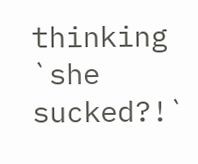thinking `she sucked?!`